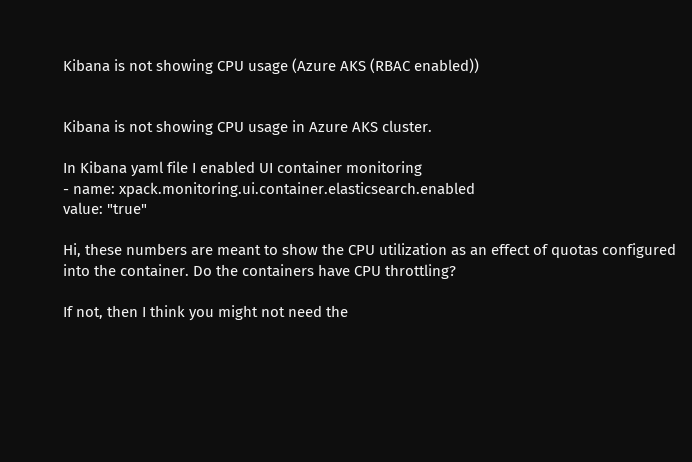Kibana is not showing CPU usage (Azure AKS (RBAC enabled))


Kibana is not showing CPU usage in Azure AKS cluster.

In Kibana yaml file I enabled UI container monitoring
- name: xpack.monitoring.ui.container.elasticsearch.enabled
value: "true"

Hi, these numbers are meant to show the CPU utilization as an effect of quotas configured into the container. Do the containers have CPU throttling?

If not, then I think you might not need the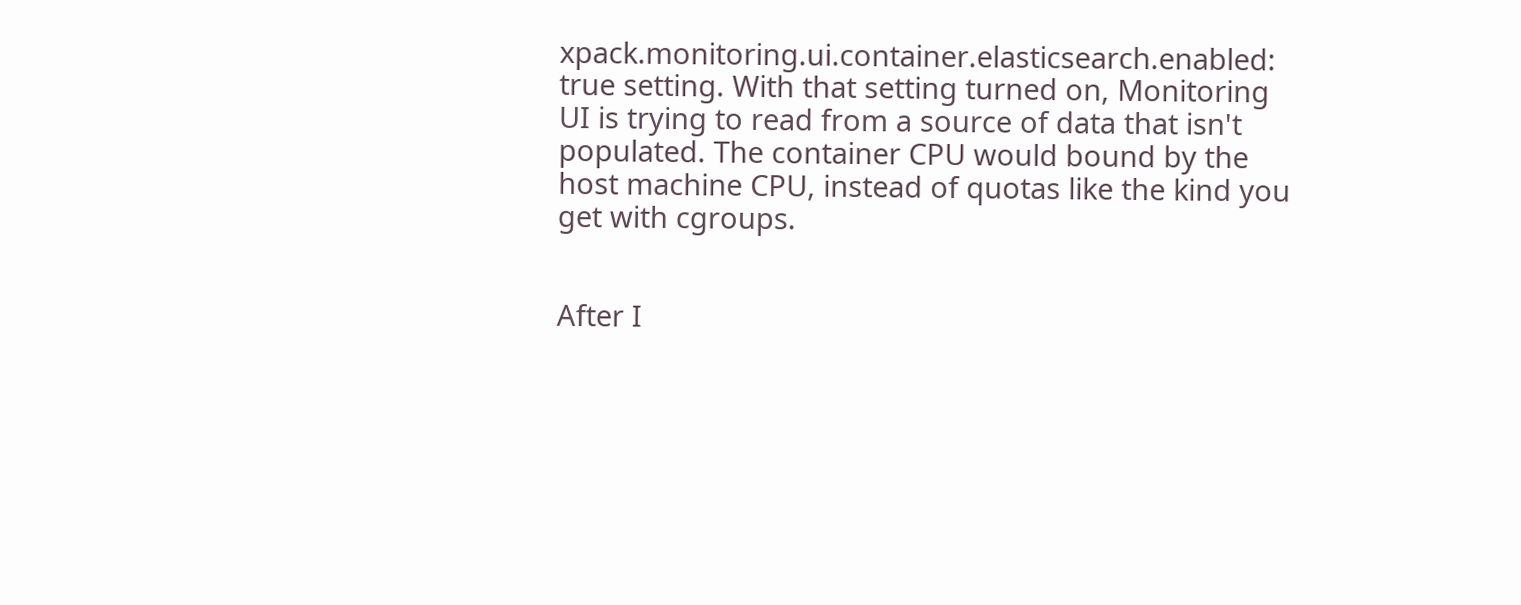xpack.monitoring.ui.container.elasticsearch.enabled: true setting. With that setting turned on, Monitoring UI is trying to read from a source of data that isn't populated. The container CPU would bound by the host machine CPU, instead of quotas like the kind you get with cgroups.


After I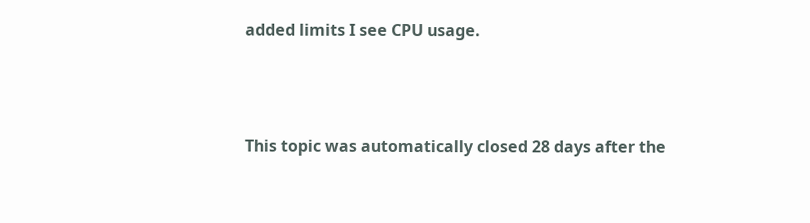added limits I see CPU usage.



This topic was automatically closed 28 days after the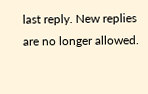last reply. New replies are no longer allowed.